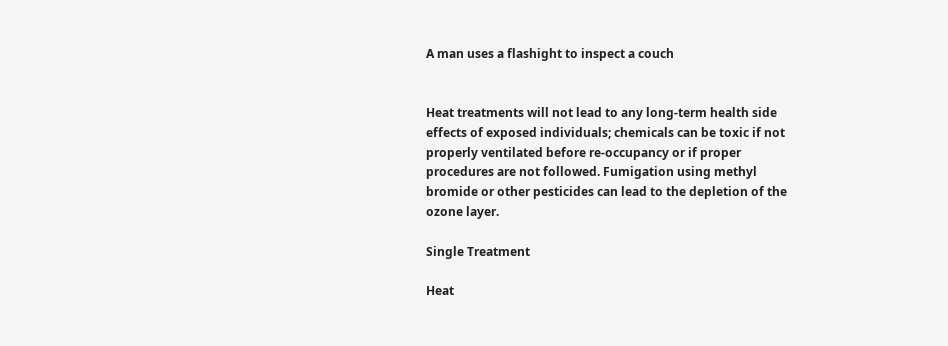A man uses a flashight to inspect a couch


Heat treatments will not lead to any long-term health side effects of exposed individuals; chemicals can be toxic if not properly ventilated before re-occupancy or if proper procedures are not followed. Fumigation using methyl bromide or other pesticides can lead to the depletion of the ozone layer.

Single Treatment

Heat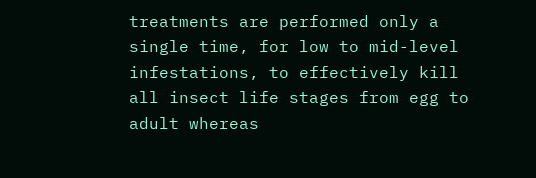treatments are performed only a single time, for low to mid-level infestations, to effectively kill all insect life stages from egg to adult whereas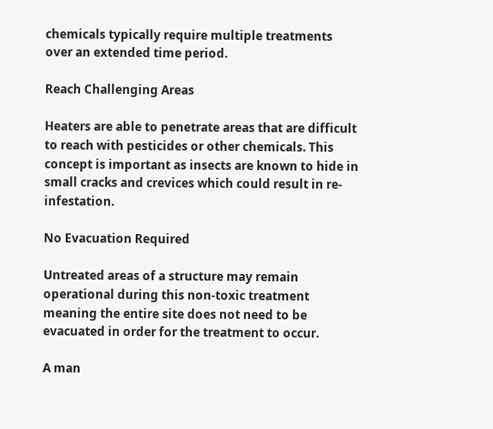chemicals typically require multiple treatments over an extended time period.

Reach Challenging Areas

Heaters are able to penetrate areas that are difficult to reach with pesticides or other chemicals. This concept is important as insects are known to hide in small cracks and crevices which could result in re-infestation.

No Evacuation Required

Untreated areas of a structure may remain operational during this non-toxic treatment meaning the entire site does not need to be evacuated in order for the treatment to occur.

A man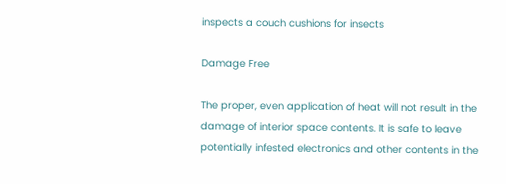inspects a couch cushions for insects

Damage Free

The proper, even application of heat will not result in the damage of interior space contents. It is safe to leave potentially infested electronics and other contents in the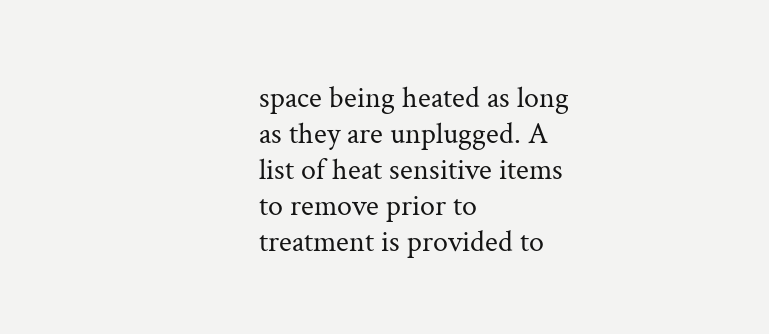space being heated as long as they are unplugged. A list of heat sensitive items to remove prior to treatment is provided to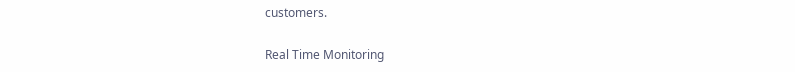customers.

Real Time Monitoring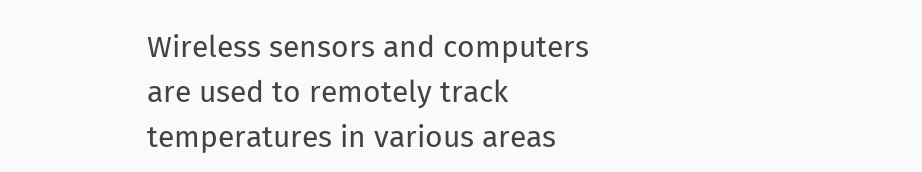Wireless sensors and computers are used to remotely track temperatures in various areas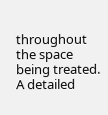throughout the space being treated. A detailed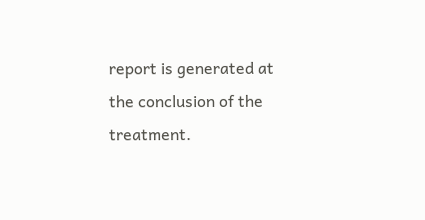report is generated at the conclusion of the treatment.